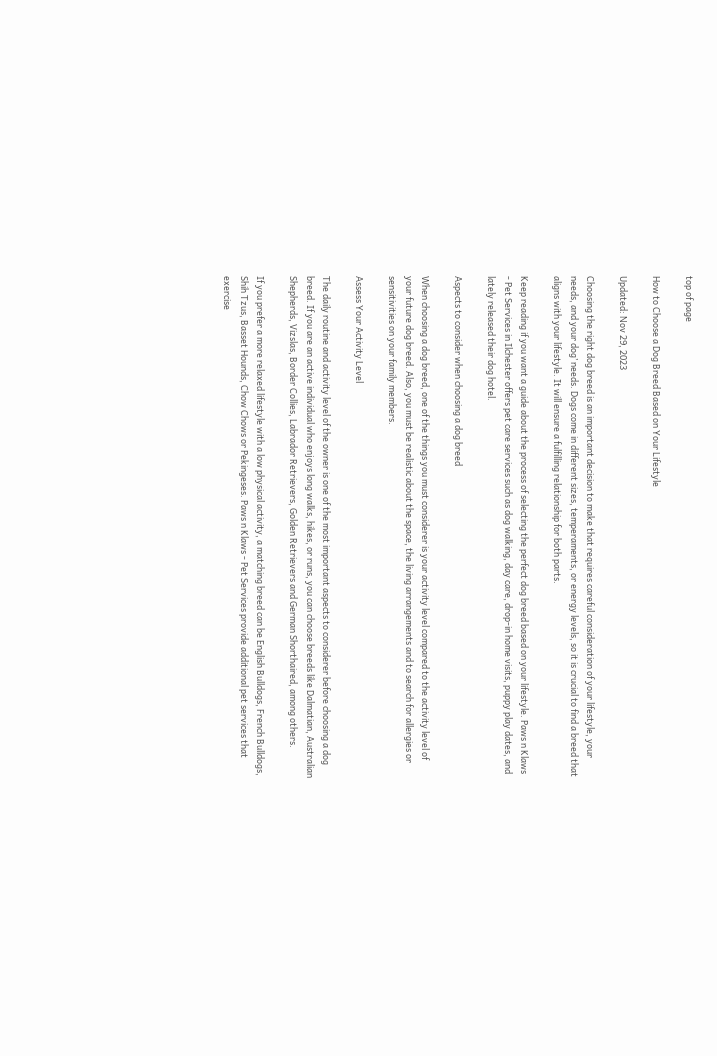top of page

How to Choose a Dog Breed Based on Your Lifestyle

Updated: Nov 29, 2023

Choosing the right dog breed is an important decision to make that requires careful consideration of your lifestyle, your needs, and your dog’ needs. Dogs come in different sizes, temperaments, or energy levels, so it is crucial to find a breed that aligns with your lifestyle. It will ensure a fulfilling relationship for both parts.

Keep reading if you want a guide about the process of selecting the perfect dog breed based on your lifestyle. Paws n Klaws - Pet Services in Ilchester offers pet care services such as dog walking, day care, drop-in home visits, puppy play dates, and lately released their dog hotel.

Aspects to consider when choosing a dog breed

When choosing a dog breed, one of the things you must considerer is your activity level compared to the activity level of your future dog breed. Also, you must be realistic about the space, the living arrangements and to search for allergies or sensitivities on your family members.

Assess Your Activity Level

The daily routine and activity level of the owner is one of the most important aspects to considerer before choosing a dog breed. If you are an active individual who enjoys long walks, hikes, or runs, you can choose breeds like Dalmatian, Australian Shepherds, Vizslas, Border Collies, Labrador Retrievers, Golden Retrievers and German Shorthaired, among others.

If you prefer a more relaxed lifestyle with a low physical activity, a matching breed can be English Bulldogs, French Bulldogs, Shih Tzus, Basset Hounds, Chow Chows or Pekingeses. Paws n Klaws - Pet Services provide additional pet services that exercise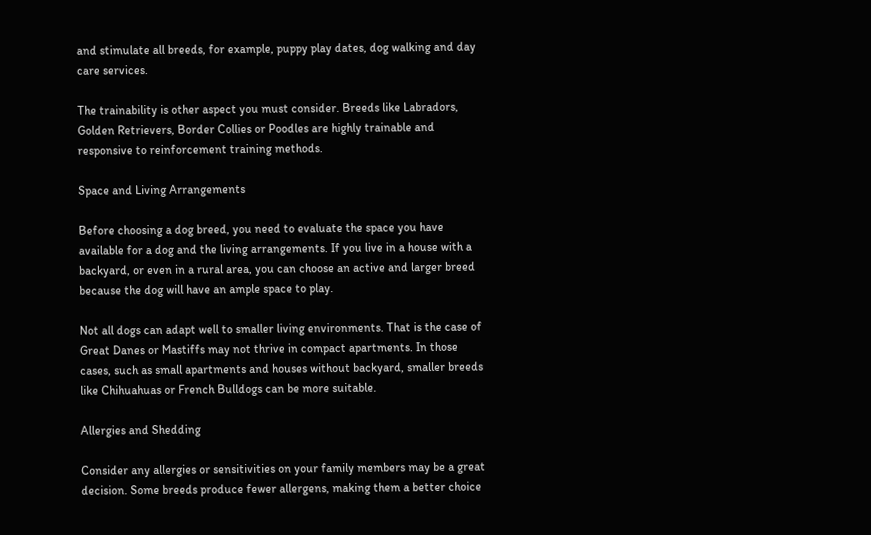and stimulate all breeds, for example, puppy play dates, dog walking and day care services.

The trainability is other aspect you must consider. Breeds like Labradors, Golden Retrievers, Border Collies or Poodles are highly trainable and responsive to reinforcement training methods.

Space and Living Arrangements

Before choosing a dog breed, you need to evaluate the space you have available for a dog and the living arrangements. If you live in a house with a backyard, or even in a rural area, you can choose an active and larger breed because the dog will have an ample space to play.

Not all dogs can adapt well to smaller living environments. That is the case of Great Danes or Mastiffs may not thrive in compact apartments. In those cases, such as small apartments and houses without backyard, smaller breeds like Chihuahuas or French Bulldogs can be more suitable.

Allergies and Shedding

Consider any allergies or sensitivities on your family members may be a great decision. Some breeds produce fewer allergens, making them a better choice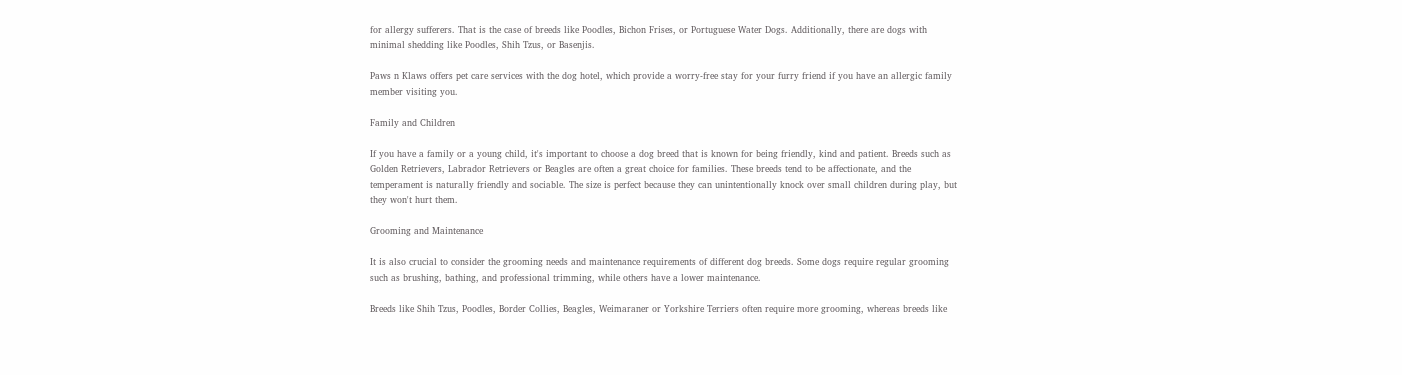for allergy sufferers. That is the case of breeds like Poodles, Bichon Frises, or Portuguese Water Dogs. Additionally, there are dogs with minimal shedding like Poodles, Shih Tzus, or Basenjis.

Paws n Klaws offers pet care services with the dog hotel, which provide a worry-free stay for your furry friend if you have an allergic family member visiting you.

Family and Children

If you have a family or a young child, it's important to choose a dog breed that is known for being friendly, kind and patient. Breeds such as Golden Retrievers, Labrador Retrievers or Beagles are often a great choice for families. These breeds tend to be affectionate, and the temperament is naturally friendly and sociable. The size is perfect because they can unintentionally knock over small children during play, but they won't hurt them.

Grooming and Maintenance

It is also crucial to consider the grooming needs and maintenance requirements of different dog breeds. Some dogs require regular grooming such as brushing, bathing, and professional trimming, while others have a lower maintenance.

Breeds like Shih Tzus, Poodles, Border Collies, Beagles, Weimaraner or Yorkshire Terriers often require more grooming, whereas breeds like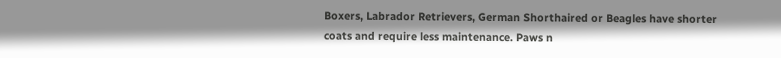Boxers, Labrador Retrievers, German Shorthaired or Beagles have shorter coats and require less maintenance. Paws n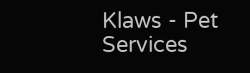Klaws - Pet Services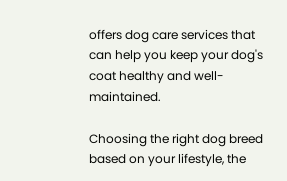offers dog care services that can help you keep your dog's coat healthy and well-maintained.

Choosing the right dog breed based on your lifestyle, the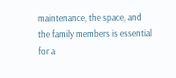maintenance, the space, and the family members is essential for a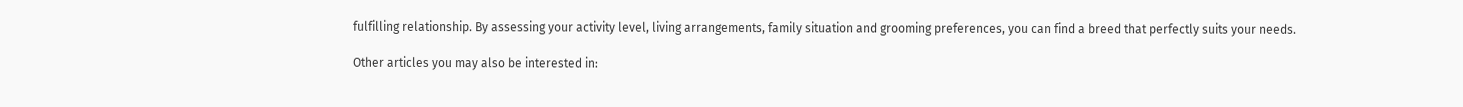fulfilling relationship. By assessing your activity level, living arrangements, family situation and grooming preferences, you can find a breed that perfectly suits your needs.

Other articles you may also be interested in: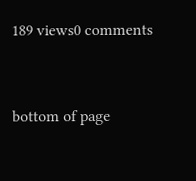189 views0 comments


bottom of page